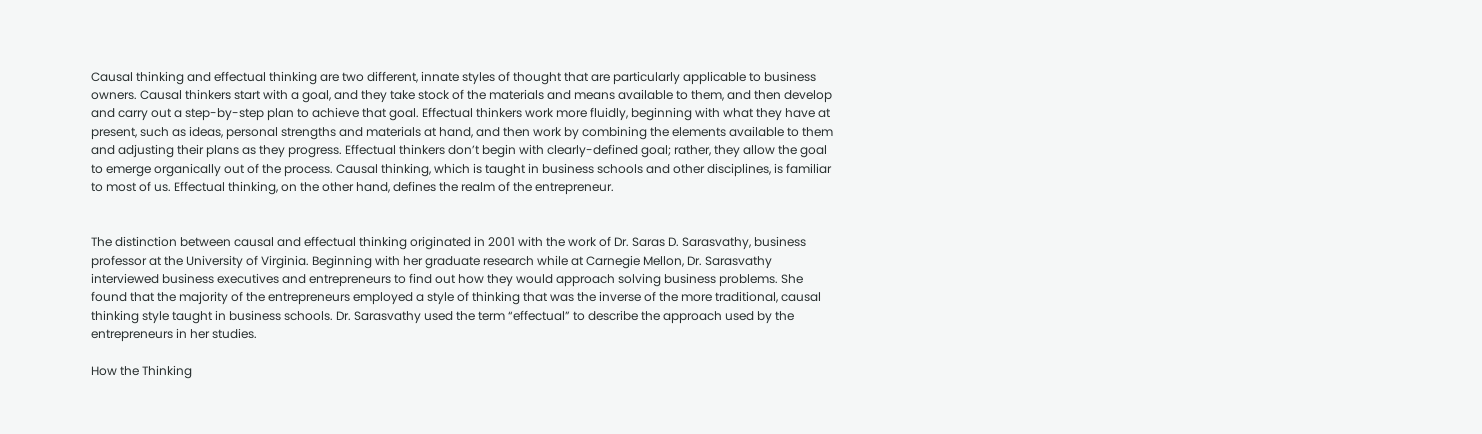Causal thinking and effectual thinking are two different, innate styles of thought that are particularly applicable to business owners. Causal thinkers start with a goal, and they take stock of the materials and means available to them, and then develop and carry out a step-by-step plan to achieve that goal. Effectual thinkers work more fluidly, beginning with what they have at present, such as ideas, personal strengths and materials at hand, and then work by combining the elements available to them and adjusting their plans as they progress. Effectual thinkers don’t begin with clearly-defined goal; rather, they allow the goal to emerge organically out of the process. Causal thinking, which is taught in business schools and other disciplines, is familiar to most of us. Effectual thinking, on the other hand, defines the realm of the entrepreneur.


The distinction between causal and effectual thinking originated in 2001 with the work of Dr. Saras D. Sarasvathy, business professor at the University of Virginia. Beginning with her graduate research while at Carnegie Mellon, Dr. Sarasvathy interviewed business executives and entrepreneurs to find out how they would approach solving business problems. She found that the majority of the entrepreneurs employed a style of thinking that was the inverse of the more traditional, causal thinking style taught in business schools. Dr. Sarasvathy used the term “effectual” to describe the approach used by the entrepreneurs in her studies.

How the Thinking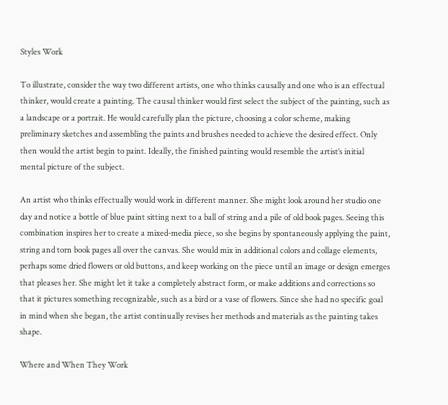Styles Work

To illustrate, consider the way two different artists, one who thinks causally and one who is an effectual thinker, would create a painting. The causal thinker would first select the subject of the painting, such as a landscape or a portrait. He would carefully plan the picture, choosing a color scheme, making preliminary sketches and assembling the paints and brushes needed to achieve the desired effect. Only then would the artist begin to paint. Ideally, the finished painting would resemble the artist’s initial mental picture of the subject.

An artist who thinks effectually would work in different manner. She might look around her studio one day and notice a bottle of blue paint sitting next to a ball of string and a pile of old book pages. Seeing this combination inspires her to create a mixed-media piece, so she begins by spontaneously applying the paint, string and torn book pages all over the canvas. She would mix in additional colors and collage elements, perhaps some dried flowers or old buttons, and keep working on the piece until an image or design emerges that pleases her. She might let it take a completely abstract form, or make additions and corrections so that it pictures something recognizable, such as a bird or a vase of flowers. Since she had no specific goal in mind when she began, the artist continually revises her methods and materials as the painting takes shape.

Where and When They Work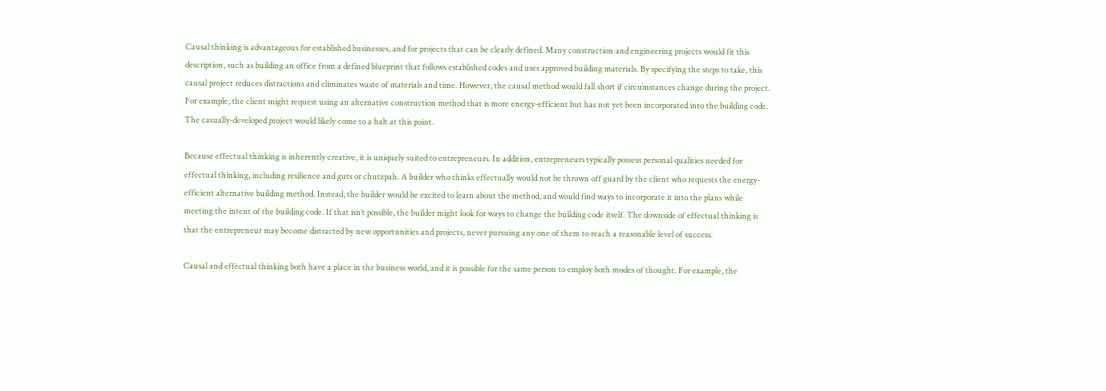Causal thinking is advantageous for established businesses, and for projects that can be clearly defined. Many construction and engineering projects would fit this description, such as building an office from a defined blueprint that follows established codes and uses approved building materials. By specifying the steps to take, this causal project reduces distractions and eliminates waste of materials and time. However, the causal method would fall short if circumstances change during the project. For example, the client might request using an alternative construction method that is more energy-efficient but has not yet been incorporated into the building code. The casually-developed project would likely come to a halt at this point.

Because effectual thinking is inherently creative, it is uniquely suited to entrepreneurs. In addition, entrepreneurs typically possess personal qualities needed for effectual thinking, including resilience and guts or chutzpah. A builder who thinks effectually would not be thrown off guard by the client who requests the energy-efficient alternative building method. Instead, the builder would be excited to learn about the method, and would find ways to incorporate it into the plans while meeting the intent of the building code. If that isn’t possible, the builder might look for ways to change the building code itself. The downside of effectual thinking is that the entrepreneur may become distracted by new opportunities and projects, never pursuing any one of them to reach a reasonable level of success.

Causal and effectual thinking both have a place in the business world, and it is possible for the same person to employ both modes of thought. For example, the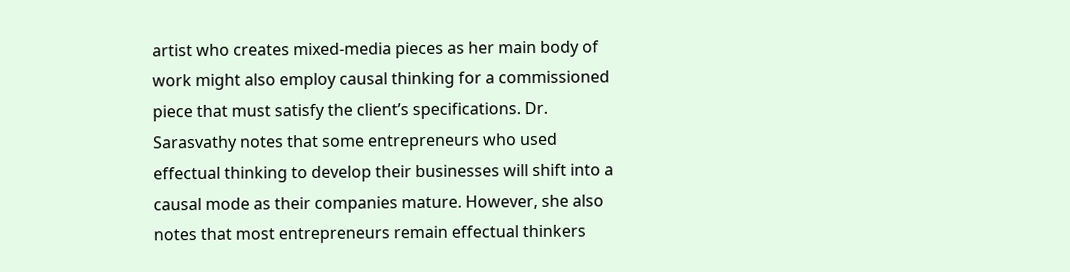artist who creates mixed-media pieces as her main body of work might also employ causal thinking for a commissioned piece that must satisfy the client’s specifications. Dr. Sarasvathy notes that some entrepreneurs who used effectual thinking to develop their businesses will shift into a causal mode as their companies mature. However, she also notes that most entrepreneurs remain effectual thinkers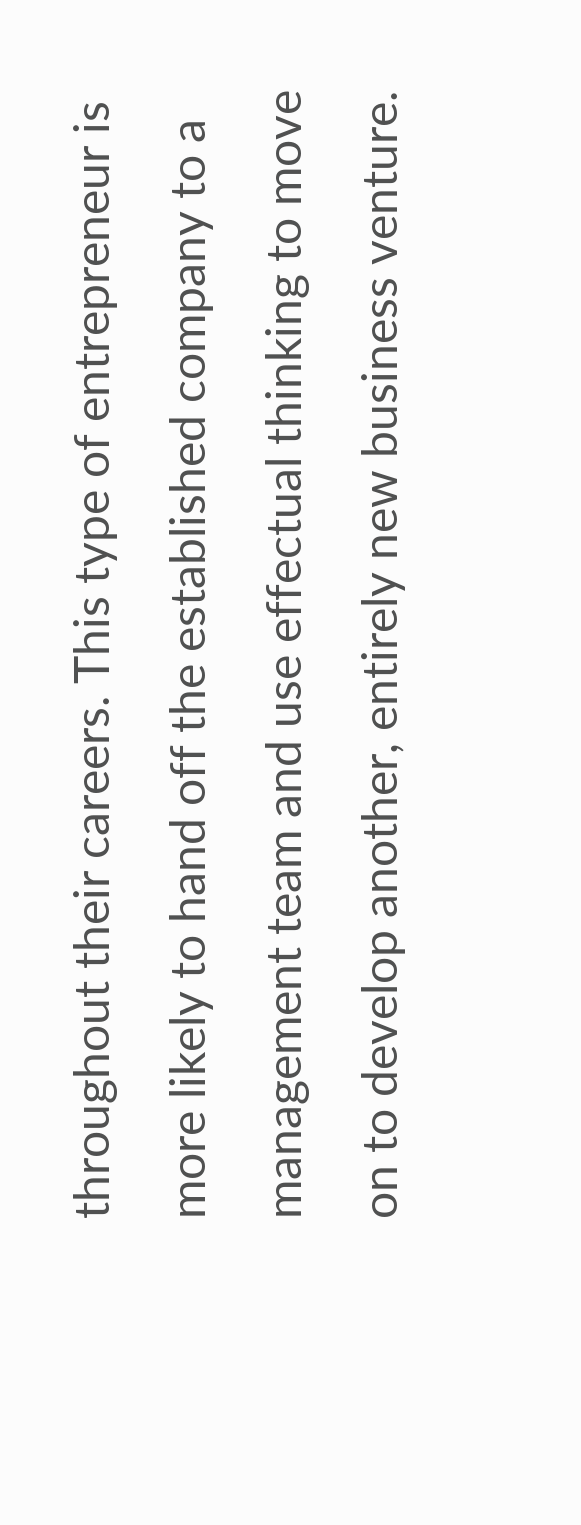throughout their careers. This type of entrepreneur is more likely to hand off the established company to a management team and use effectual thinking to move on to develop another, entirely new business venture.